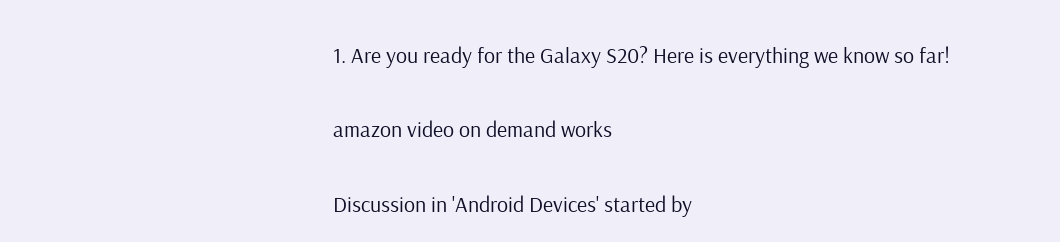1. Are you ready for the Galaxy S20? Here is everything we know so far!

amazon video on demand works

Discussion in 'Android Devices' started by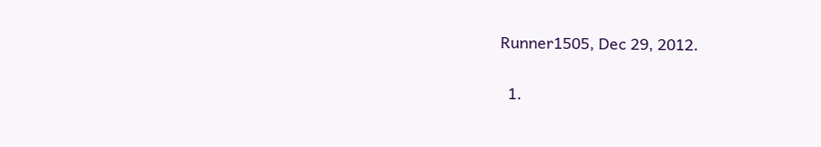Runner1505, Dec 29, 2012.

  1.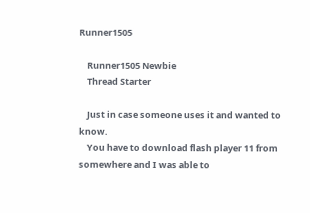Runner1505

    Runner1505 Newbie
    Thread Starter

    Just in case someone uses it and wanted to know.
    You have to download flash player 11 from somewhere and I was able to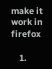make it work in firefox

    1.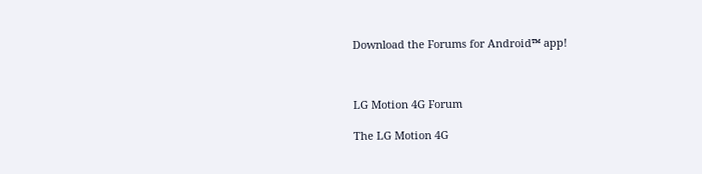Download the Forums for Android™ app!



LG Motion 4G Forum

The LG Motion 4G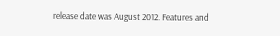release date was August 2012. Features and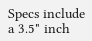Specs include a 3.5" inch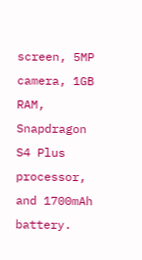screen, 5MP camera, 1GB RAM, Snapdragon S4 Plus processor, and 1700mAh battery.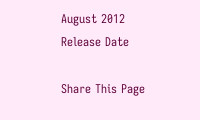August 2012
Release Date

Share This Page